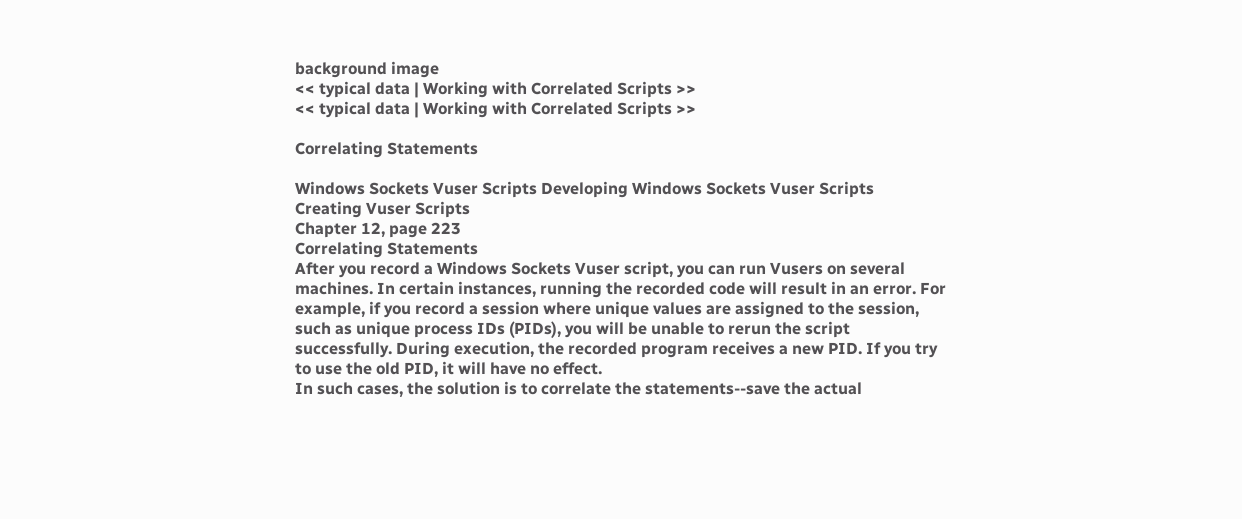background image
<< typical data | Working with Correlated Scripts >>
<< typical data | Working with Correlated Scripts >>

Correlating Statements

Windows Sockets Vuser Scripts Developing Windows Sockets Vuser Scripts
Creating Vuser Scripts
Chapter 12, page 223
Correlating Statements
After you record a Windows Sockets Vuser script, you can run Vusers on several
machines. In certain instances, running the recorded code will result in an error. For
example, if you record a session where unique values are assigned to the session,
such as unique process IDs (PIDs), you will be unable to rerun the script
successfully. During execution, the recorded program receives a new PID. If you try
to use the old PID, it will have no effect.
In such cases, the solution is to correlate the statements--save the actual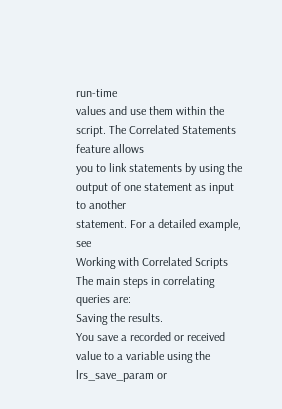run-time
values and use them within the script. The Correlated Statements feature allows
you to link statements by using the output of one statement as input to another
statement. For a detailed example, see
Working with Correlated Scripts
The main steps in correlating queries are:
Saving the results.
You save a recorded or received value to a variable using the lrs_save_param or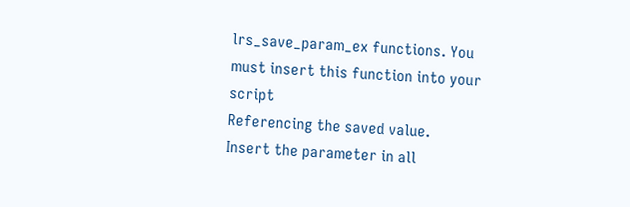lrs_save_param_ex functions. You must insert this function into your script
Referencing the saved value.
Insert the parameter in all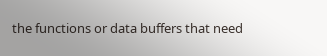the functions or data buffers that need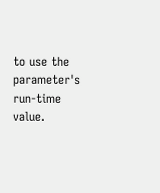to use the
parameter's run-time value.